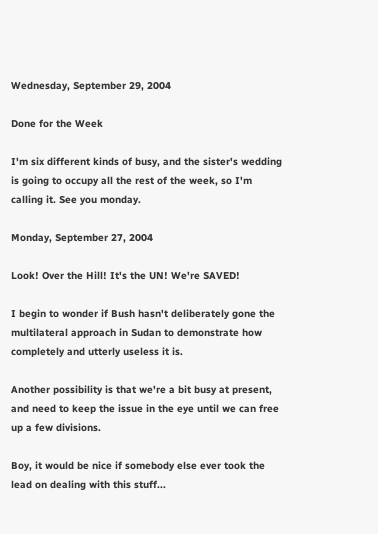Wednesday, September 29, 2004

Done for the Week

I'm six different kinds of busy, and the sister's wedding is going to occupy all the rest of the week, so I'm calling it. See you monday.

Monday, September 27, 2004

Look! Over the Hill! It's the UN! We're SAVED!

I begin to wonder if Bush hasn't deliberately gone the multilateral approach in Sudan to demonstrate how completely and utterly useless it is.

Another possibility is that we're a bit busy at present, and need to keep the issue in the eye until we can free up a few divisions.

Boy, it would be nice if somebody else ever took the lead on dealing with this stuff...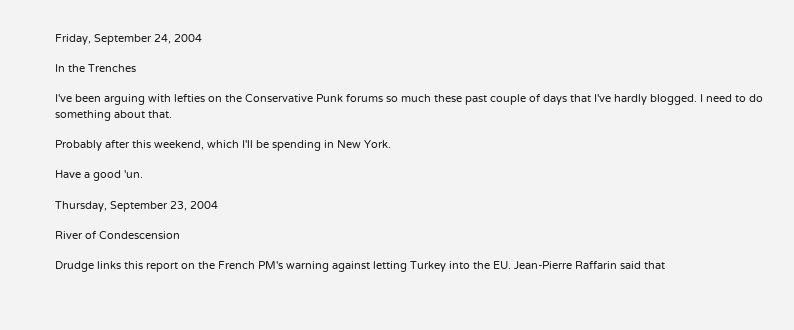Friday, September 24, 2004

In the Trenches

I've been arguing with lefties on the Conservative Punk forums so much these past couple of days that I've hardly blogged. I need to do something about that.

Probably after this weekend, which I'll be spending in New York.

Have a good 'un.

Thursday, September 23, 2004

River of Condescension

Drudge links this report on the French PM's warning against letting Turkey into the EU. Jean-Pierre Raffarin said that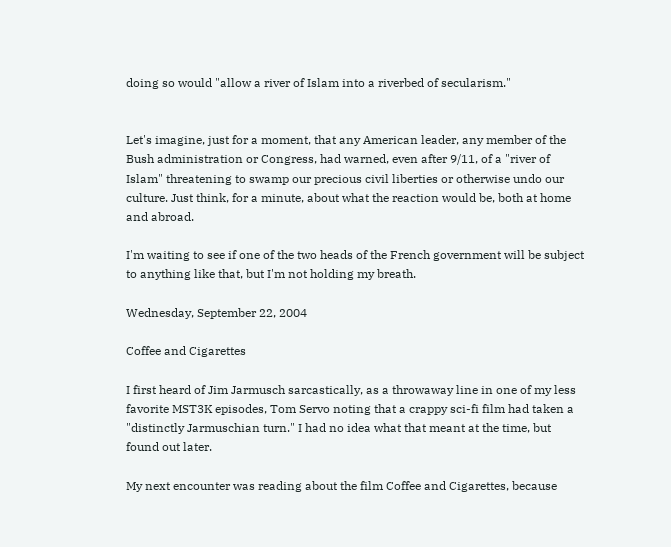doing so would "allow a river of Islam into a riverbed of secularism."


Let's imagine, just for a moment, that any American leader, any member of the Bush administration or Congress, had warned, even after 9/11, of a "river of Islam" threatening to swamp our precious civil liberties or otherwise undo our culture. Just think, for a minute, about what the reaction would be, both at home and abroad.

I'm waiting to see if one of the two heads of the French government will be subject to anything like that, but I'm not holding my breath.

Wednesday, September 22, 2004

Coffee and Cigarettes

I first heard of Jim Jarmusch sarcastically, as a throwaway line in one of my less favorite MST3K episodes, Tom Servo noting that a crappy sci-fi film had taken a "distinctly Jarmuschian turn." I had no idea what that meant at the time, but found out later.

My next encounter was reading about the film Coffee and Cigarettes, because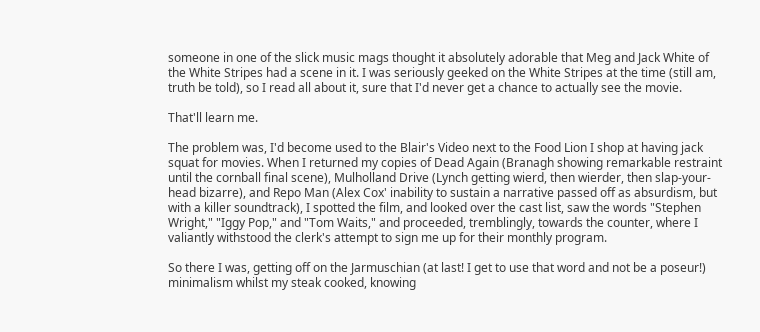someone in one of the slick music mags thought it absolutely adorable that Meg and Jack White of the White Stripes had a scene in it. I was seriously geeked on the White Stripes at the time (still am, truth be told), so I read all about it, sure that I'd never get a chance to actually see the movie.

That'll learn me.

The problem was, I'd become used to the Blair's Video next to the Food Lion I shop at having jack squat for movies. When I returned my copies of Dead Again (Branagh showing remarkable restraint until the cornball final scene), Mulholland Drive (Lynch getting wierd, then wierder, then slap-your-head bizarre), and Repo Man (Alex Cox' inability to sustain a narrative passed off as absurdism, but with a killer soundtrack), I spotted the film, and looked over the cast list, saw the words "Stephen Wright," "Iggy Pop," and "Tom Waits," and proceeded, tremblingly, towards the counter, where I valiantly withstood the clerk's attempt to sign me up for their monthly program.

So there I was, getting off on the Jarmuschian (at last! I get to use that word and not be a poseur!) minimalism whilst my steak cooked, knowing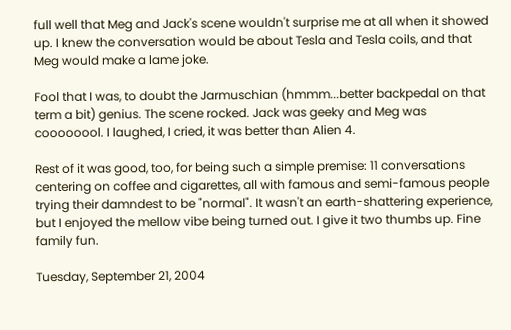full well that Meg and Jack's scene wouldn't surprise me at all when it showed up. I knew the conversation would be about Tesla and Tesla coils, and that Meg would make a lame joke.

Fool that I was, to doubt the Jarmuschian (hmmm...better backpedal on that term a bit) genius. The scene rocked. Jack was geeky and Meg was coooooool. I laughed, I cried, it was better than Alien 4.

Rest of it was good, too, for being such a simple premise: 11 conversations centering on coffee and cigarettes, all with famous and semi-famous people trying their damndest to be "normal". It wasn't an earth-shattering experience, but I enjoyed the mellow vibe being turned out. I give it two thumbs up. Fine family fun.

Tuesday, September 21, 2004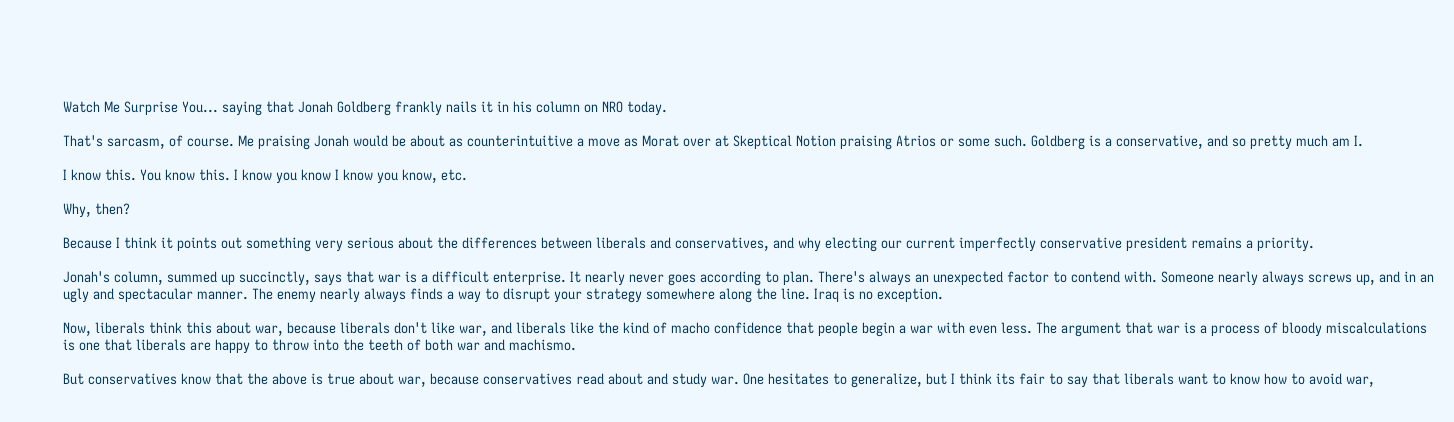Watch Me Surprise You... saying that Jonah Goldberg frankly nails it in his column on NRO today.

That's sarcasm, of course. Me praising Jonah would be about as counterintuitive a move as Morat over at Skeptical Notion praising Atrios or some such. Goldberg is a conservative, and so pretty much am I.

I know this. You know this. I know you know I know you know, etc.

Why, then?

Because I think it points out something very serious about the differences between liberals and conservatives, and why electing our current imperfectly conservative president remains a priority.

Jonah's column, summed up succinctly, says that war is a difficult enterprise. It nearly never goes according to plan. There's always an unexpected factor to contend with. Someone nearly always screws up, and in an ugly and spectacular manner. The enemy nearly always finds a way to disrupt your strategy somewhere along the line. Iraq is no exception.

Now, liberals think this about war, because liberals don't like war, and liberals like the kind of macho confidence that people begin a war with even less. The argument that war is a process of bloody miscalculations is one that liberals are happy to throw into the teeth of both war and machismo.

But conservatives know that the above is true about war, because conservatives read about and study war. One hesitates to generalize, but I think its fair to say that liberals want to know how to avoid war,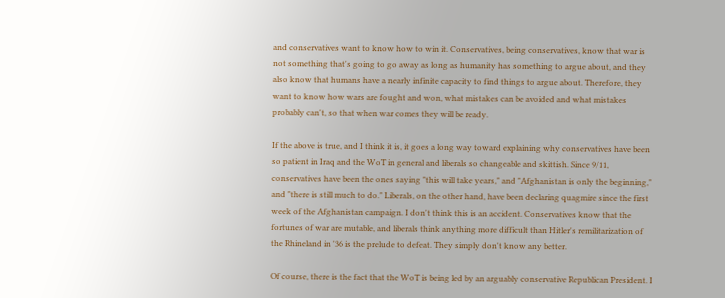and conservatives want to know how to win it. Conservatives, being conservatives, know that war is not something that's going to go away as long as humanity has something to argue about, and they also know that humans have a nearly infinite capacity to find things to argue about. Therefore, they want to know how wars are fought and won, what mistakes can be avoided and what mistakes probably can't, so that when war comes they will be ready.

If the above is true, and I think it is, it goes a long way toward explaining why conservatives have been so patient in Iraq and the WoT in general and liberals so changeable and skittish. Since 9/11, conservatives have been the ones saying "this will take years," and "Afghanistan is only the beginning," and "there is still much to do." Liberals, on the other hand, have been declaring quagmire since the first week of the Afghanistan campaign. I don't think this is an accident. Conservatives know that the fortunes of war are mutable, and liberals think anything more difficult than Hitler's remilitarization of the Rhineland in '36 is the prelude to defeat. They simply don't know any better.

Of course, there is the fact that the WoT is being led by an arguably conservative Republican President. I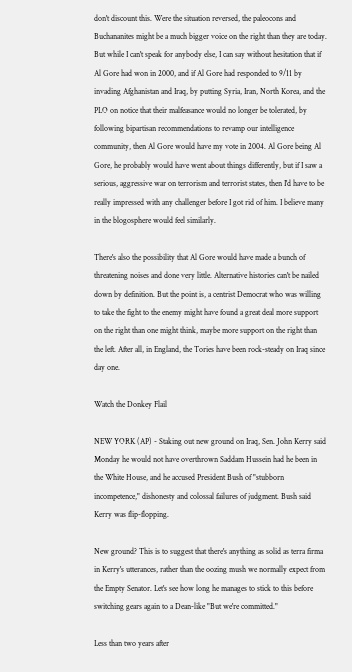don't discount this. Were the situation reversed, the paleocons and Buchananites might be a much bigger voice on the right than they are today. But while I can't speak for anybody else, I can say without hesitation that if Al Gore had won in 2000, and if Al Gore had responded to 9/11 by invading Afghanistan and Iraq, by putting Syria, Iran, North Korea, and the PLO on notice that their malfeasance would no longer be tolerated, by following bipartisan recommendations to revamp our intelligence community, then Al Gore would have my vote in 2004. Al Gore being Al Gore, he probably would have went about things differently, but if I saw a serious, aggressive war on terrorism and terrorist states, then I'd have to be really impressed with any challenger before I got rid of him. I believe many in the blogosphere would feel similarly.

There's also the possibility that Al Gore would have made a bunch of threatening noises and done very little. Alternative histories can't be nailed down by definition. But the point is, a centrist Democrat who was willing to take the fight to the enemy might have found a great deal more support on the right than one might think, maybe more support on the right than the left. After all, in England, the Tories have been rock-steady on Iraq since day one.

Watch the Donkey Flail

NEW YORK (AP) - Staking out new ground on Iraq, Sen. John Kerry said Monday he would not have overthrown Saddam Hussein had he been in the White House, and he accused President Bush of "stubborn incompetence," dishonesty and colossal failures of judgment. Bush said Kerry was flip-flopping.

New ground? This is to suggest that there's anything as solid as terra firma in Kerry's utterances, rather than the oozing mush we normally expect from the Empty Senator. Let's see how long he manages to stick to this before switching gears again to a Dean-like "But we're committed."

Less than two years after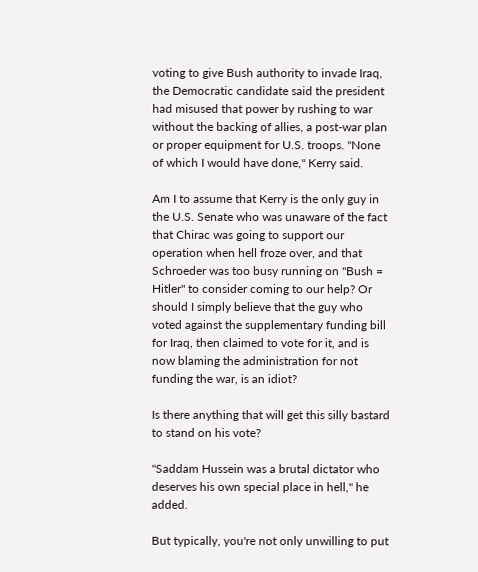voting to give Bush authority to invade Iraq, the Democratic candidate said the president had misused that power by rushing to war without the backing of allies, a post-war plan or proper equipment for U.S. troops. "None of which I would have done," Kerry said.

Am I to assume that Kerry is the only guy in the U.S. Senate who was unaware of the fact that Chirac was going to support our operation when hell froze over, and that Schroeder was too busy running on "Bush = Hitler" to consider coming to our help? Or should I simply believe that the guy who voted against the supplementary funding bill for Iraq, then claimed to vote for it, and is now blaming the administration for not funding the war, is an idiot?

Is there anything that will get this silly bastard to stand on his vote?

"Saddam Hussein was a brutal dictator who deserves his own special place in hell," he added.

But typically, you're not only unwilling to put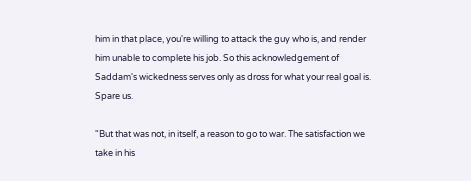him in that place, you're willing to attack the guy who is, and render him unable to complete his job. So this acknowledgement of Saddam's wickedness serves only as dross for what your real goal is. Spare us.

"But that was not, in itself, a reason to go to war. The satisfaction we take in his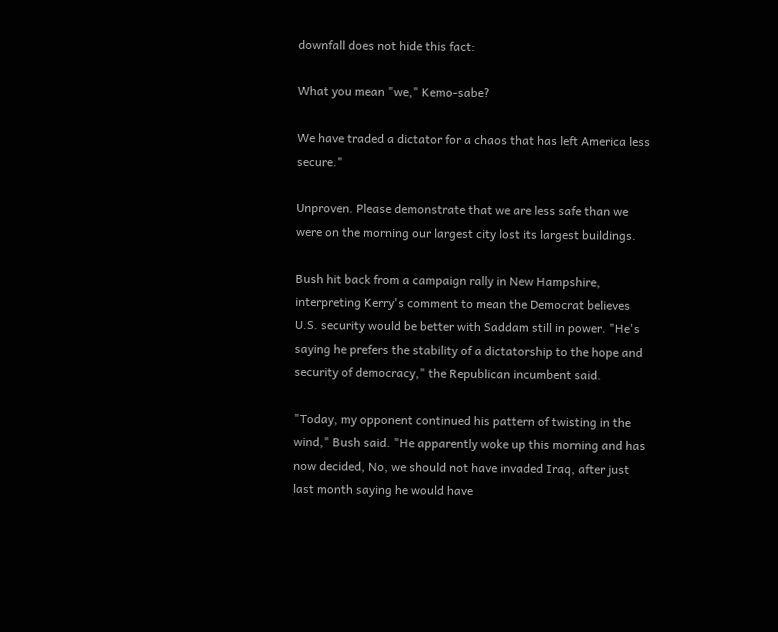downfall does not hide this fact:

What you mean "we," Kemo-sabe?

We have traded a dictator for a chaos that has left America less secure."

Unproven. Please demonstrate that we are less safe than we were on the morning our largest city lost its largest buildings.

Bush hit back from a campaign rally in New Hampshire, interpreting Kerry's comment to mean the Democrat believes U.S. security would be better with Saddam still in power. "He's saying he prefers the stability of a dictatorship to the hope and security of democracy," the Republican incumbent said.

"Today, my opponent continued his pattern of twisting in the wind," Bush said. "He apparently woke up this morning and has now decided, No, we should not have invaded Iraq, after just last month saying he would have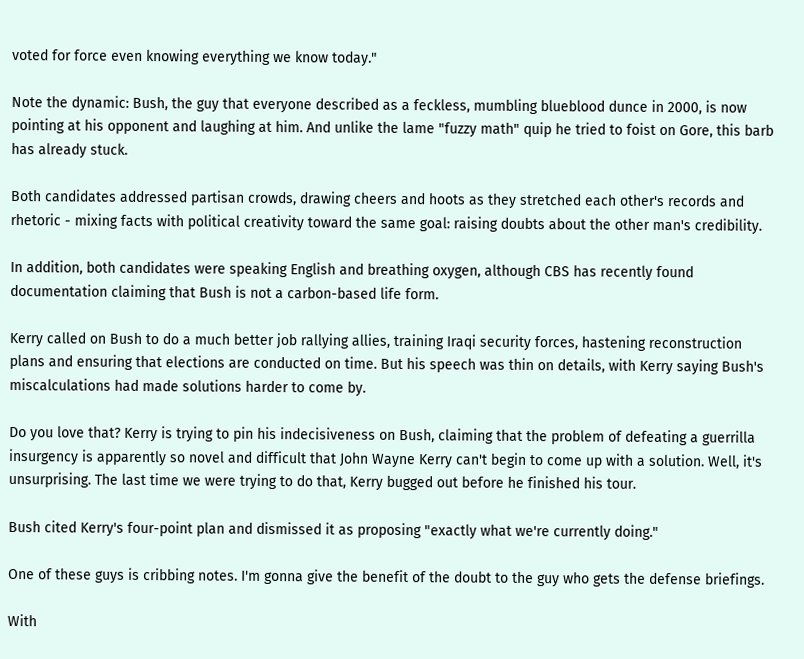voted for force even knowing everything we know today."

Note the dynamic: Bush, the guy that everyone described as a feckless, mumbling blueblood dunce in 2000, is now pointing at his opponent and laughing at him. And unlike the lame "fuzzy math" quip he tried to foist on Gore, this barb has already stuck.

Both candidates addressed partisan crowds, drawing cheers and hoots as they stretched each other's records and rhetoric - mixing facts with political creativity toward the same goal: raising doubts about the other man's credibility.

In addition, both candidates were speaking English and breathing oxygen, although CBS has recently found documentation claiming that Bush is not a carbon-based life form.

Kerry called on Bush to do a much better job rallying allies, training Iraqi security forces, hastening reconstruction plans and ensuring that elections are conducted on time. But his speech was thin on details, with Kerry saying Bush's miscalculations had made solutions harder to come by.

Do you love that? Kerry is trying to pin his indecisiveness on Bush, claiming that the problem of defeating a guerrilla insurgency is apparently so novel and difficult that John Wayne Kerry can't begin to come up with a solution. Well, it's unsurprising. The last time we were trying to do that, Kerry bugged out before he finished his tour.

Bush cited Kerry's four-point plan and dismissed it as proposing "exactly what we're currently doing."

One of these guys is cribbing notes. I'm gonna give the benefit of the doubt to the guy who gets the defense briefings.

With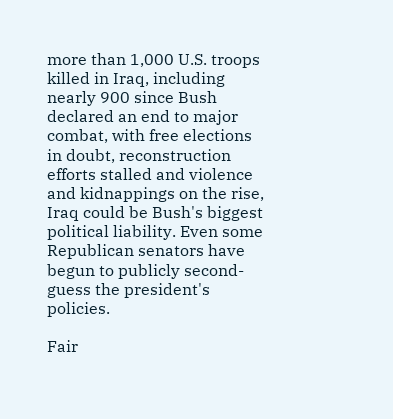more than 1,000 U.S. troops killed in Iraq, including nearly 900 since Bush declared an end to major combat, with free elections in doubt, reconstruction efforts stalled and violence and kidnappings on the rise, Iraq could be Bush's biggest political liability. Even some Republican senators have begun to publicly second-guess the president's policies.

Fair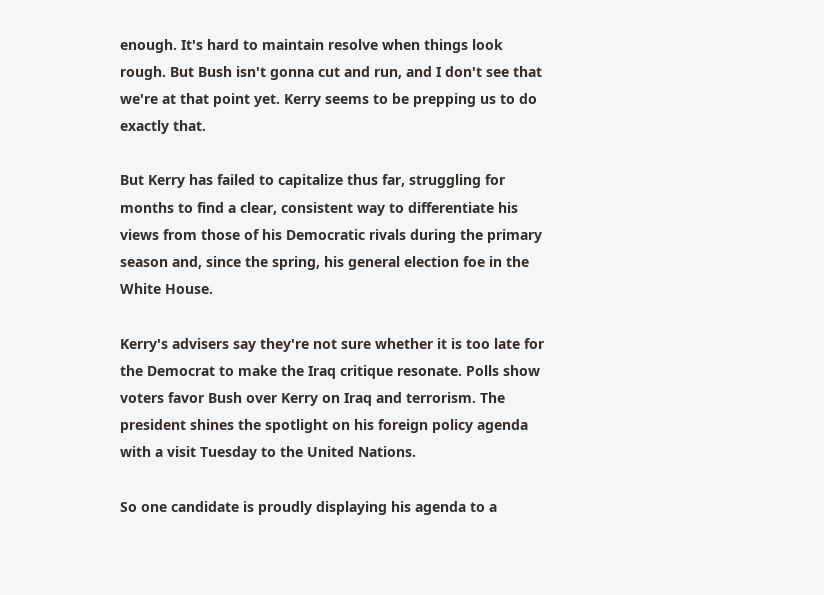enough. It's hard to maintain resolve when things look rough. But Bush isn't gonna cut and run, and I don't see that we're at that point yet. Kerry seems to be prepping us to do exactly that.

But Kerry has failed to capitalize thus far, struggling for months to find a clear, consistent way to differentiate his views from those of his Democratic rivals during the primary season and, since the spring, his general election foe in the White House.

Kerry's advisers say they're not sure whether it is too late for the Democrat to make the Iraq critique resonate. Polls show voters favor Bush over Kerry on Iraq and terrorism. The president shines the spotlight on his foreign policy agenda with a visit Tuesday to the United Nations.

So one candidate is proudly displaying his agenda to a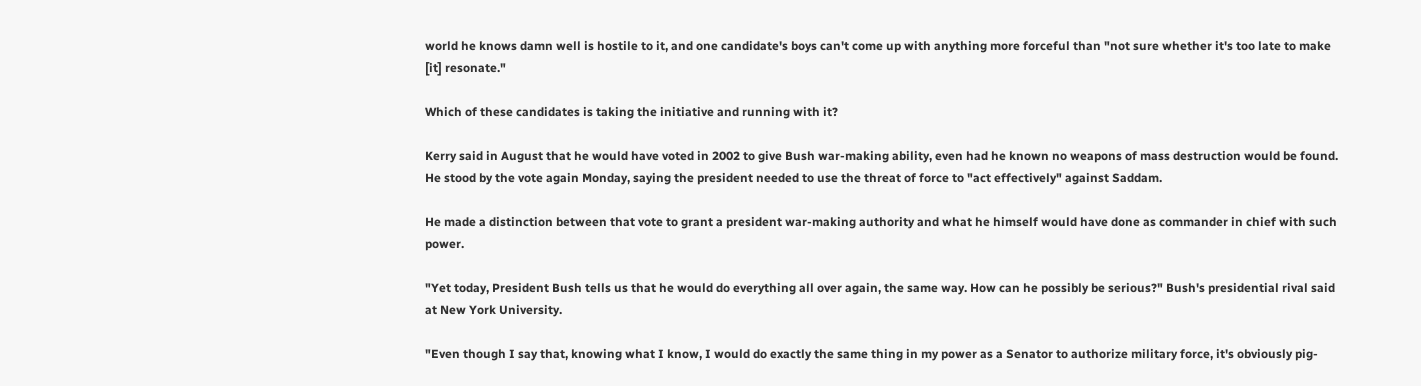world he knows damn well is hostile to it, and one candidate's boys can't come up with anything more forceful than "not sure whether it's too late to make [it] resonate."

Which of these candidates is taking the initiative and running with it?

Kerry said in August that he would have voted in 2002 to give Bush war-making ability, even had he known no weapons of mass destruction would be found. He stood by the vote again Monday, saying the president needed to use the threat of force to "act effectively" against Saddam.

He made a distinction between that vote to grant a president war-making authority and what he himself would have done as commander in chief with such power.

"Yet today, President Bush tells us that he would do everything all over again, the same way. How can he possibly be serious?" Bush's presidential rival said at New York University.

"Even though I say that, knowing what I know, I would do exactly the same thing in my power as a Senator to authorize military force, it's obviously pig-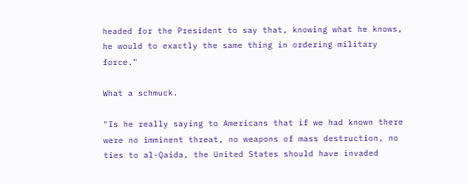headed for the President to say that, knowing what he knows, he would to exactly the same thing in ordering military force."

What a schmuck.

"Is he really saying to Americans that if we had known there were no imminent threat, no weapons of mass destruction, no ties to al-Qaida, the United States should have invaded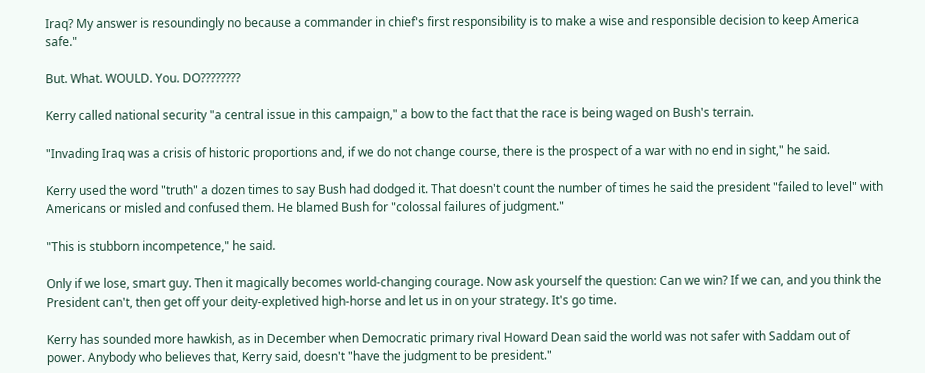Iraq? My answer is resoundingly no because a commander in chief's first responsibility is to make a wise and responsible decision to keep America safe."

But. What. WOULD. You. DO????????

Kerry called national security "a central issue in this campaign," a bow to the fact that the race is being waged on Bush's terrain.

"Invading Iraq was a crisis of historic proportions and, if we do not change course, there is the prospect of a war with no end in sight," he said.

Kerry used the word "truth" a dozen times to say Bush had dodged it. That doesn't count the number of times he said the president "failed to level" with Americans or misled and confused them. He blamed Bush for "colossal failures of judgment."

"This is stubborn incompetence," he said.

Only if we lose, smart guy. Then it magically becomes world-changing courage. Now ask yourself the question: Can we win? If we can, and you think the President can't, then get off your deity-expletived high-horse and let us in on your strategy. It's go time.

Kerry has sounded more hawkish, as in December when Democratic primary rival Howard Dean said the world was not safer with Saddam out of power. Anybody who believes that, Kerry said, doesn't "have the judgment to be president."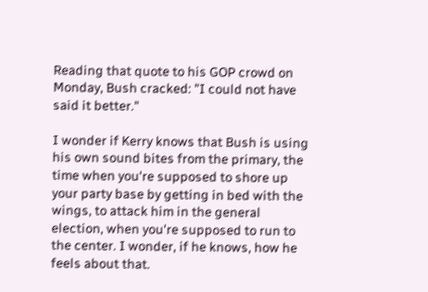Reading that quote to his GOP crowd on Monday, Bush cracked: "I could not have said it better."

I wonder if Kerry knows that Bush is using his own sound bites from the primary, the time when you're supposed to shore up your party base by getting in bed with the wings, to attack him in the general election, when you're supposed to run to the center. I wonder, if he knows, how he feels about that.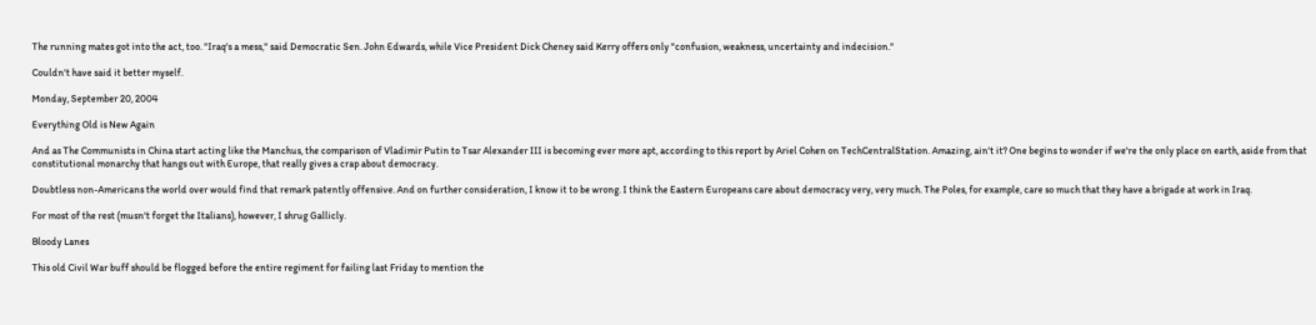The running mates got into the act, too. "Iraq's a mess," said Democratic Sen. John Edwards, while Vice President Dick Cheney said Kerry offers only "confusion, weakness, uncertainty and indecision."

Couldn't have said it better myself.

Monday, September 20, 2004

Everything Old is New Again

And as The Communists in China start acting like the Manchus, the comparison of Vladimir Putin to Tsar Alexander III is becoming ever more apt, according to this report by Ariel Cohen on TechCentralStation. Amazing, ain't it? One begins to wonder if we're the only place on earth, aside from that constitutional monarchy that hangs out with Europe, that really gives a crap about democracy.

Doubtless non-Americans the world over would find that remark patently offensive. And on further consideration, I know it to be wrong. I think the Eastern Europeans care about democracy very, very much. The Poles, for example, care so much that they have a brigade at work in Iraq.

For most of the rest (musn't forget the Italians), however, I shrug Gallicly.

Bloody Lanes

This old Civil War buff should be flogged before the entire regiment for failing last Friday to mention the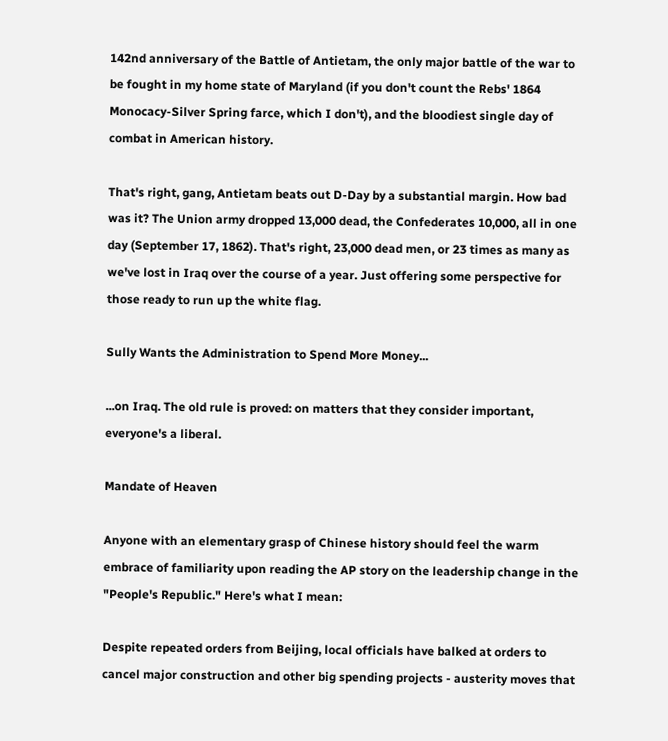142nd anniversary of the Battle of Antietam, the only major battle of the war to be fought in my home state of Maryland (if you don't count the Rebs' 1864 Monocacy-Silver Spring farce, which I don't), and the bloodiest single day of combat in American history.

That's right, gang, Antietam beats out D-Day by a substantial margin. How bad was it? The Union army dropped 13,000 dead, the Confederates 10,000, all in one day (September 17, 1862). That's right, 23,000 dead men, or 23 times as many as we've lost in Iraq over the course of a year. Just offering some perspective for those ready to run up the white flag.

Sully Wants the Administration to Spend More Money...

...on Iraq. The old rule is proved: on matters that they consider important, everyone's a liberal.

Mandate of Heaven

Anyone with an elementary grasp of Chinese history should feel the warm embrace of familiarity upon reading the AP story on the leadership change in the "People's Republic." Here's what I mean:

Despite repeated orders from Beijing, local officials have balked at orders to cancel major construction and other big spending projects - austerity moves that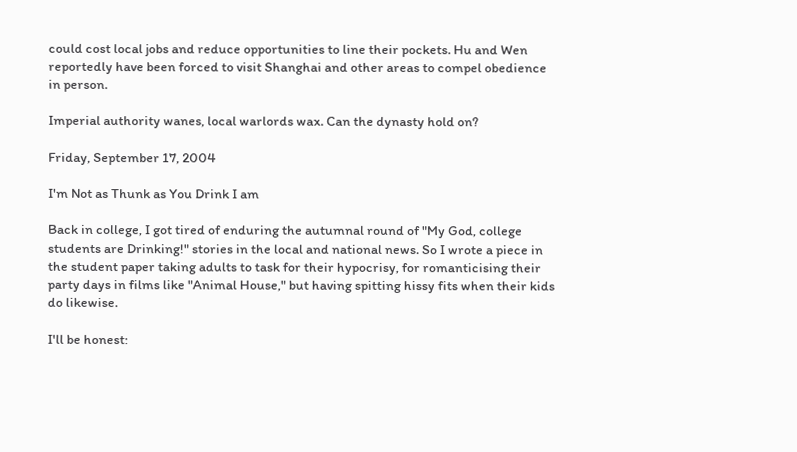could cost local jobs and reduce opportunities to line their pockets. Hu and Wen reportedly have been forced to visit Shanghai and other areas to compel obedience in person.

Imperial authority wanes, local warlords wax. Can the dynasty hold on?

Friday, September 17, 2004

I'm Not as Thunk as You Drink I am

Back in college, I got tired of enduring the autumnal round of "My God, college students are Drinking!" stories in the local and national news. So I wrote a piece in the student paper taking adults to task for their hypocrisy, for romanticising their party days in films like "Animal House," but having spitting hissy fits when their kids do likewise.

I'll be honest: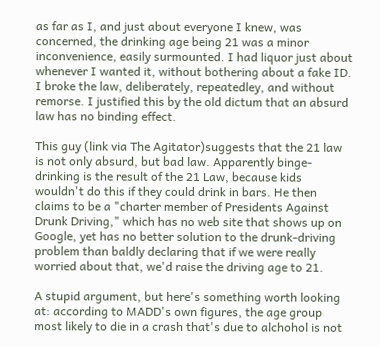as far as I, and just about everyone I knew, was concerned, the drinking age being 21 was a minor inconvenience, easily surmounted. I had liquor just about whenever I wanted it, without bothering about a fake ID. I broke the law, deliberately, repeatedley, and without remorse. I justified this by the old dictum that an absurd law has no binding effect.

This guy (link via The Agitator)suggests that the 21 law is not only absurd, but bad law. Apparently binge-drinking is the result of the 21 Law, because kids wouldn't do this if they could drink in bars. He then claims to be a "charter member of Presidents Against Drunk Driving," which has no web site that shows up on Google, yet has no better solution to the drunk-driving problem than baldly declaring that if we were really worried about that, we'd raise the driving age to 21.

A stupid argument, but here's something worth looking at: according to MADD's own figures, the age group most likely to die in a crash that's due to alchohol is not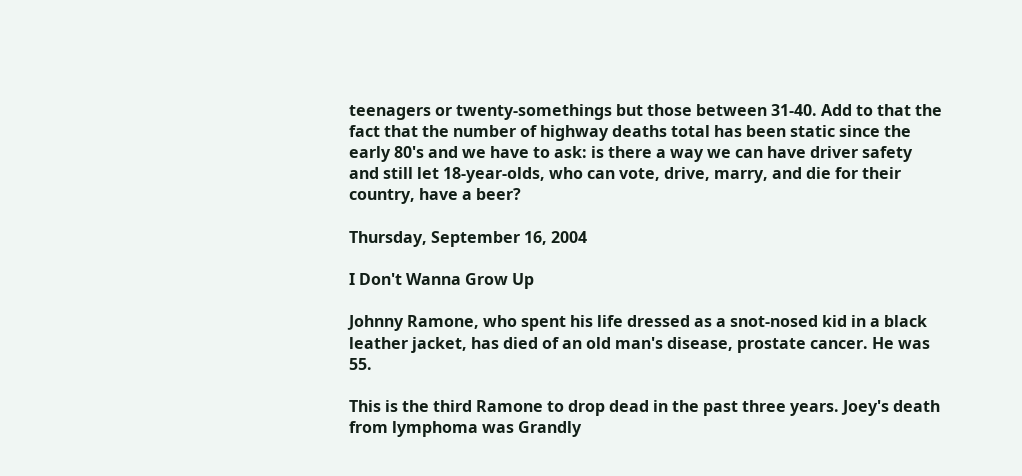teenagers or twenty-somethings but those between 31-40. Add to that the fact that the number of highway deaths total has been static since the early 80's and we have to ask: is there a way we can have driver safety and still let 18-year-olds, who can vote, drive, marry, and die for their country, have a beer?

Thursday, September 16, 2004

I Don't Wanna Grow Up

Johnny Ramone, who spent his life dressed as a snot-nosed kid in a black leather jacket, has died of an old man's disease, prostate cancer. He was 55.

This is the third Ramone to drop dead in the past three years. Joey's death from lymphoma was Grandly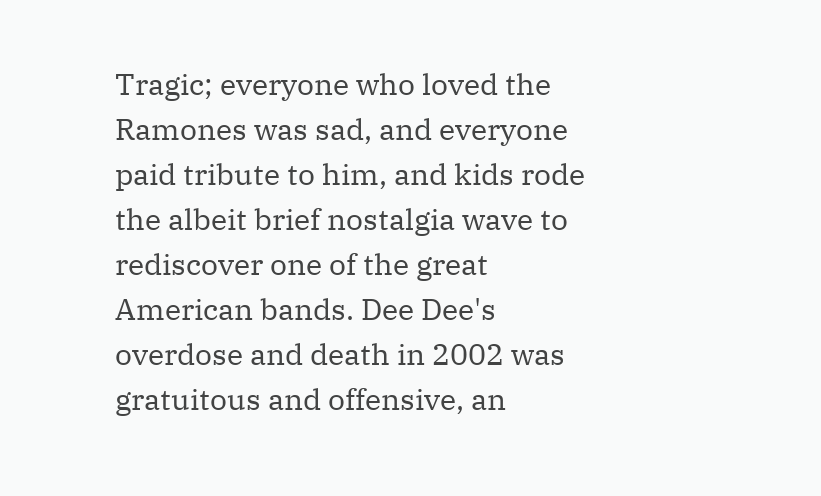Tragic; everyone who loved the Ramones was sad, and everyone paid tribute to him, and kids rode the albeit brief nostalgia wave to rediscover one of the great American bands. Dee Dee's overdose and death in 2002 was gratuitous and offensive, an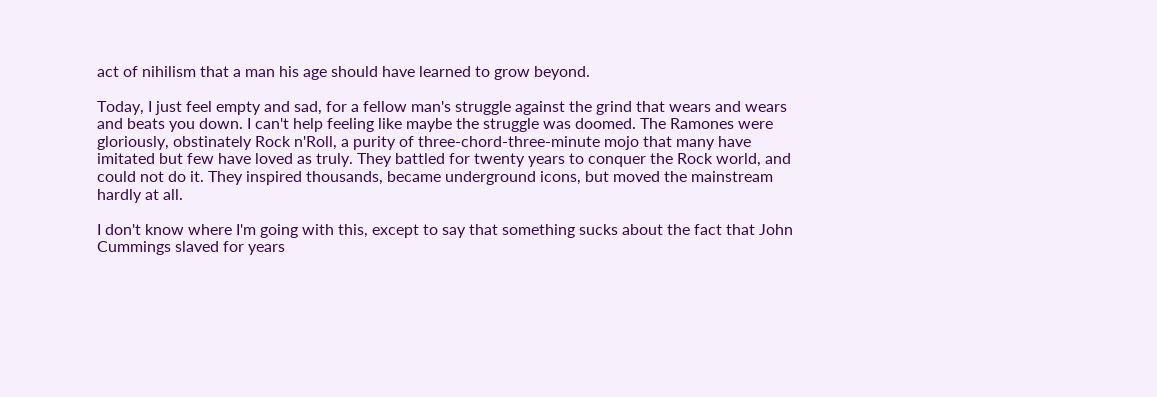act of nihilism that a man his age should have learned to grow beyond.

Today, I just feel empty and sad, for a fellow man's struggle against the grind that wears and wears and beats you down. I can't help feeling like maybe the struggle was doomed. The Ramones were gloriously, obstinately Rock n'Roll, a purity of three-chord-three-minute mojo that many have imitated but few have loved as truly. They battled for twenty years to conquer the Rock world, and could not do it. They inspired thousands, became underground icons, but moved the mainstream hardly at all.

I don't know where I'm going with this, except to say that something sucks about the fact that John Cummings slaved for years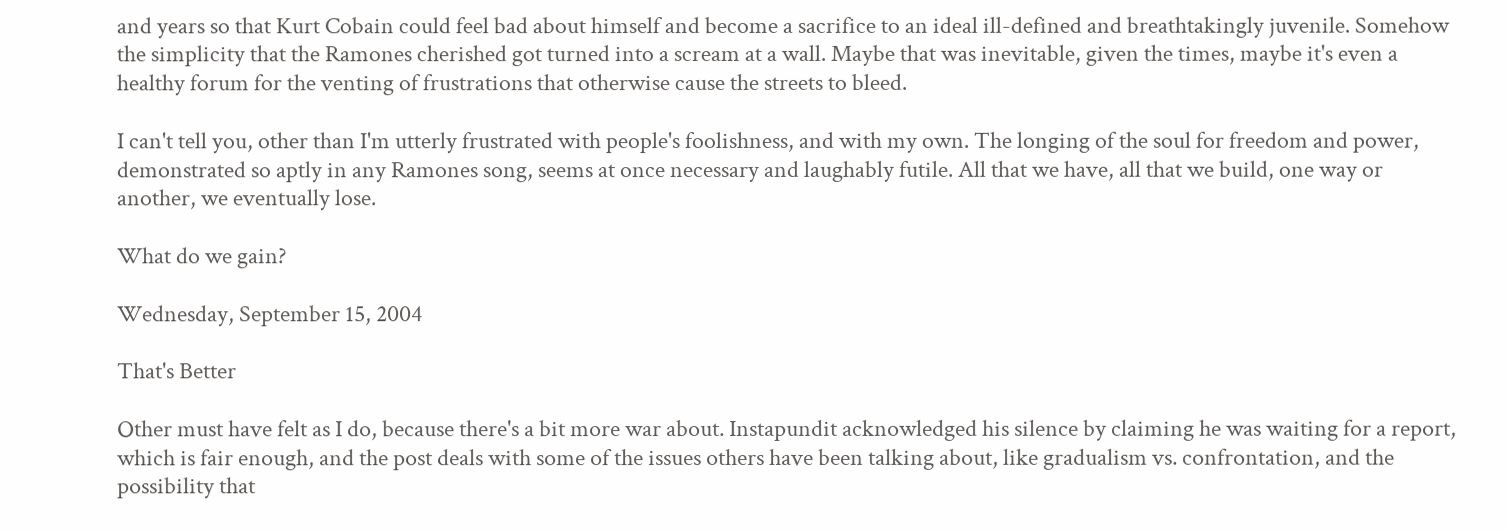and years so that Kurt Cobain could feel bad about himself and become a sacrifice to an ideal ill-defined and breathtakingly juvenile. Somehow the simplicity that the Ramones cherished got turned into a scream at a wall. Maybe that was inevitable, given the times, maybe it's even a healthy forum for the venting of frustrations that otherwise cause the streets to bleed.

I can't tell you, other than I'm utterly frustrated with people's foolishness, and with my own. The longing of the soul for freedom and power, demonstrated so aptly in any Ramones song, seems at once necessary and laughably futile. All that we have, all that we build, one way or another, we eventually lose.

What do we gain?

Wednesday, September 15, 2004

That's Better

Other must have felt as I do, because there's a bit more war about. Instapundit acknowledged his silence by claiming he was waiting for a report, which is fair enough, and the post deals with some of the issues others have been talking about, like gradualism vs. confrontation, and the possibility that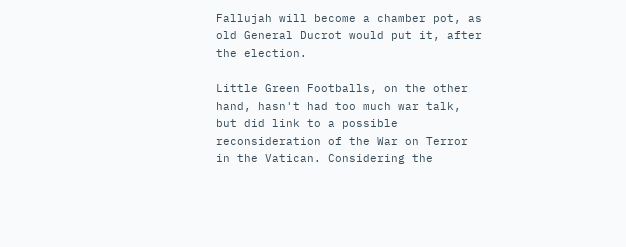Fallujah will become a chamber pot, as old General Ducrot would put it, after the election.

Little Green Footballs, on the other hand, hasn't had too much war talk, but did link to a possible reconsideration of the War on Terror in the Vatican. Considering the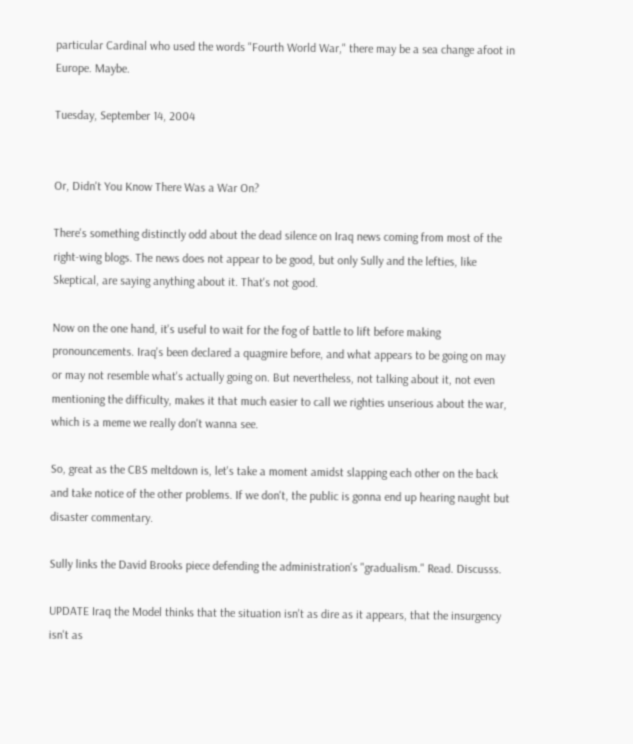particular Cardinal who used the words "Fourth World War," there may be a sea change afoot in Europe. Maybe.

Tuesday, September 14, 2004


Or, Didn't You Know There Was a War On?

There's something distinctly odd about the dead silence on Iraq news coming from most of the right-wing blogs. The news does not appear to be good, but only Sully and the lefties, like Skeptical, are saying anything about it. That's not good.

Now on the one hand, it's useful to wait for the fog of battle to lift before making pronouncements. Iraq's been declared a quagmire before, and what appears to be going on may or may not resemble what's actually going on. But nevertheless, not talking about it, not even mentioning the difficulty, makes it that much easier to call we righties unserious about the war, which is a meme we really don't wanna see.

So, great as the CBS meltdown is, let's take a moment amidst slapping each other on the back and take notice of the other problems. If we don't, the public is gonna end up hearing naught but disaster commentary.

Sully links the David Brooks piece defending the administration's "gradualism." Read. Discusss.

UPDATE Iraq the Model thinks that the situation isn't as dire as it appears, that the insurgency isn't as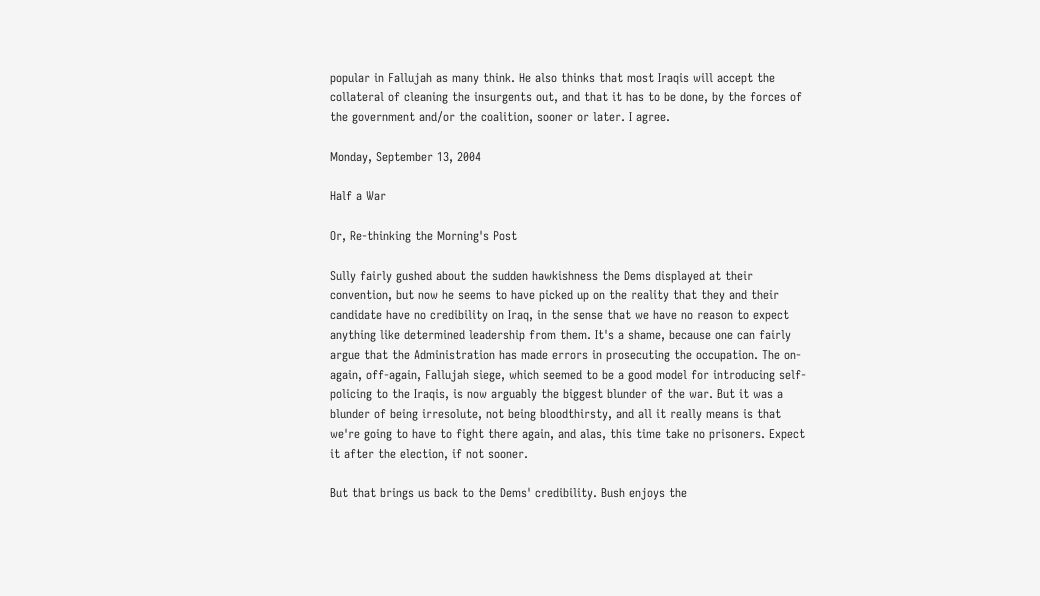popular in Fallujah as many think. He also thinks that most Iraqis will accept the collateral of cleaning the insurgents out, and that it has to be done, by the forces of the government and/or the coalition, sooner or later. I agree.

Monday, September 13, 2004

Half a War

Or, Re-thinking the Morning's Post

Sully fairly gushed about the sudden hawkishness the Dems displayed at their convention, but now he seems to have picked up on the reality that they and their candidate have no credibility on Iraq, in the sense that we have no reason to expect anything like determined leadership from them. It's a shame, because one can fairly argue that the Administration has made errors in prosecuting the occupation. The on-again, off-again, Fallujah siege, which seemed to be a good model for introducing self-policing to the Iraqis, is now arguably the biggest blunder of the war. But it was a blunder of being irresolute, not being bloodthirsty, and all it really means is that we're going to have to fight there again, and alas, this time take no prisoners. Expect it after the election, if not sooner.

But that brings us back to the Dems' credibility. Bush enjoys the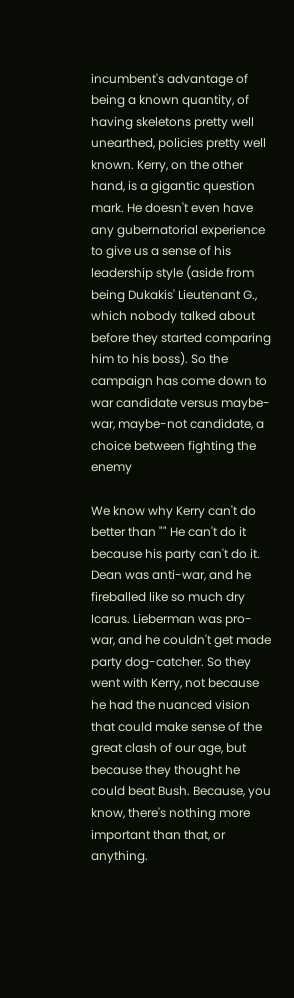incumbent's advantage of being a known quantity, of having skeletons pretty well unearthed, policies pretty well known. Kerry, on the other hand, is a gigantic question mark. He doesn't even have any gubernatorial experience to give us a sense of his leadership style (aside from being Dukakis' Lieutenant G., which nobody talked about before they started comparing him to his boss). So the campaign has come down to war candidate versus maybe-war, maybe-not candidate, a choice between fighting the enemy

We know why Kerry can't do better than "" He can't do it because his party can't do it. Dean was anti-war, and he fireballed like so much dry Icarus. Lieberman was pro-war, and he couldn't get made party dog-catcher. So they went with Kerry, not because he had the nuanced vision that could make sense of the great clash of our age, but because they thought he could beat Bush. Because, you know, there's nothing more important than that, or anything.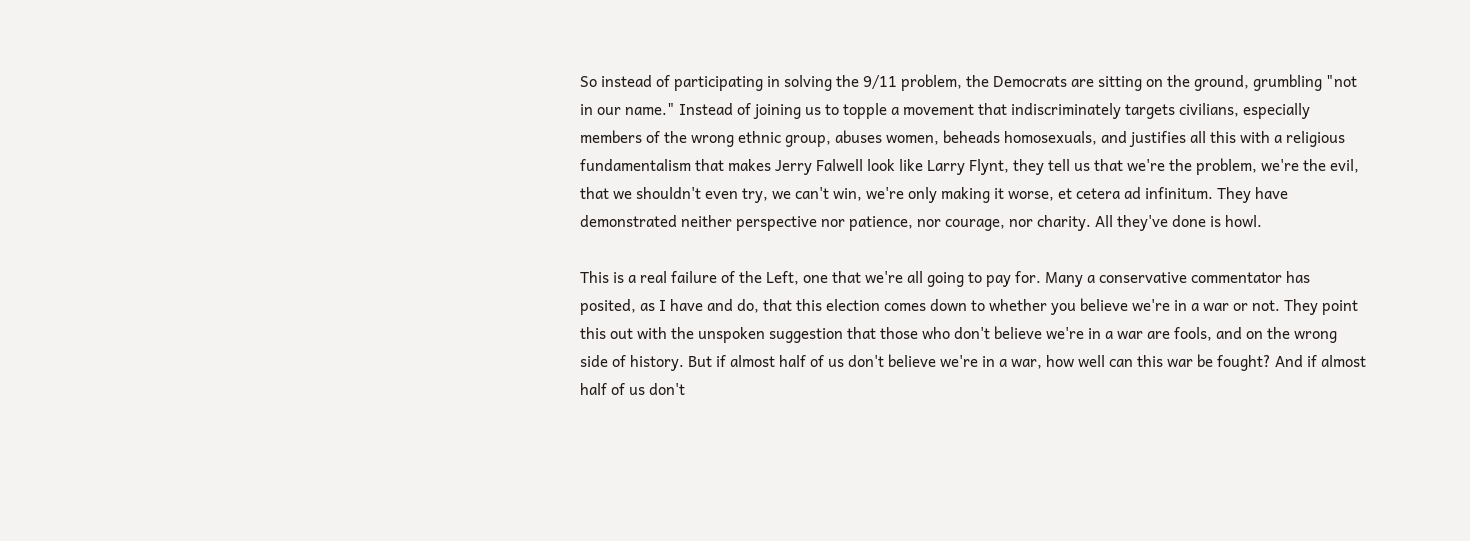So instead of participating in solving the 9/11 problem, the Democrats are sitting on the ground, grumbling "not in our name." Instead of joining us to topple a movement that indiscriminately targets civilians, especially members of the wrong ethnic group, abuses women, beheads homosexuals, and justifies all this with a religious fundamentalism that makes Jerry Falwell look like Larry Flynt, they tell us that we're the problem, we're the evil, that we shouldn't even try, we can't win, we're only making it worse, et cetera ad infinitum. They have demonstrated neither perspective nor patience, nor courage, nor charity. All they've done is howl.

This is a real failure of the Left, one that we're all going to pay for. Many a conservative commentator has posited, as I have and do, that this election comes down to whether you believe we're in a war or not. They point this out with the unspoken suggestion that those who don't believe we're in a war are fools, and on the wrong side of history. But if almost half of us don't believe we're in a war, how well can this war be fought? And if almost half of us don't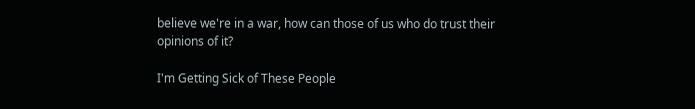believe we're in a war, how can those of us who do trust their opinions of it?

I'm Getting Sick of These People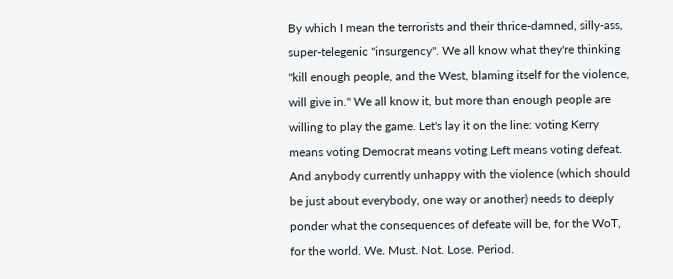By which I mean the terrorists and their thrice-damned, silly-ass, super-telegenic "insurgency". We all know what they're thinking "kill enough people, and the West, blaming itself for the violence, will give in." We all know it, but more than enough people are willing to play the game. Let's lay it on the line: voting Kerry means voting Democrat means voting Left means voting defeat. And anybody currently unhappy with the violence (which should be just about everybody, one way or another) needs to deeply ponder what the consequences of defeate will be, for the WoT, for the world. We. Must. Not. Lose. Period.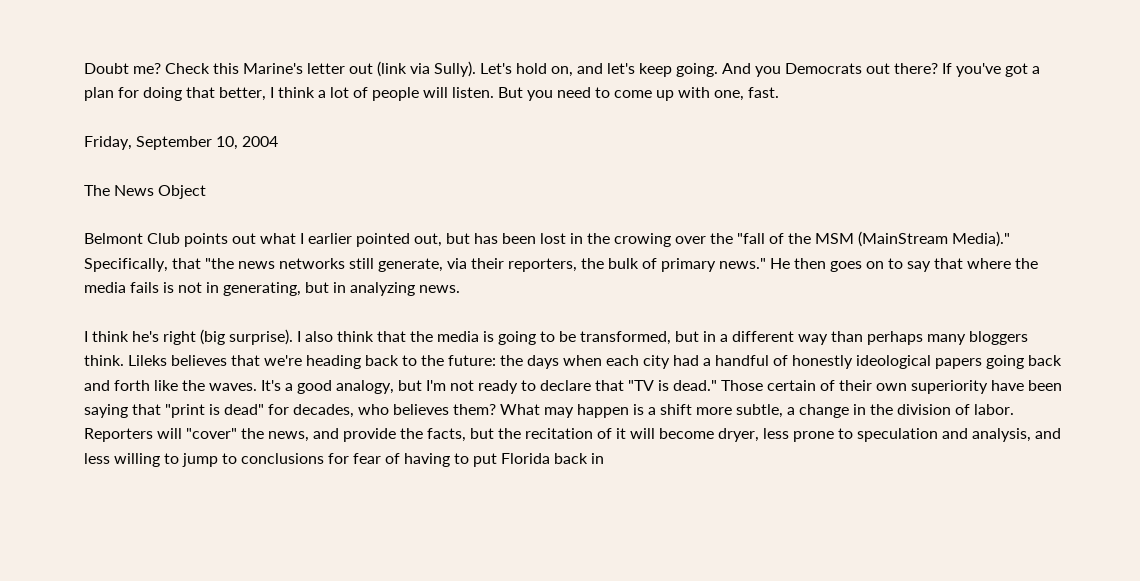Doubt me? Check this Marine's letter out (link via Sully). Let's hold on, and let's keep going. And you Democrats out there? If you've got a plan for doing that better, I think a lot of people will listen. But you need to come up with one, fast.

Friday, September 10, 2004

The News Object

Belmont Club points out what I earlier pointed out, but has been lost in the crowing over the "fall of the MSM (MainStream Media)." Specifically, that "the news networks still generate, via their reporters, the bulk of primary news." He then goes on to say that where the media fails is not in generating, but in analyzing news.

I think he's right (big surprise). I also think that the media is going to be transformed, but in a different way than perhaps many bloggers think. Lileks believes that we're heading back to the future: the days when each city had a handful of honestly ideological papers going back and forth like the waves. It's a good analogy, but I'm not ready to declare that "TV is dead." Those certain of their own superiority have been saying that "print is dead" for decades, who believes them? What may happen is a shift more subtle, a change in the division of labor. Reporters will "cover" the news, and provide the facts, but the recitation of it will become dryer, less prone to speculation and analysis, and less willing to jump to conclusions for fear of having to put Florida back in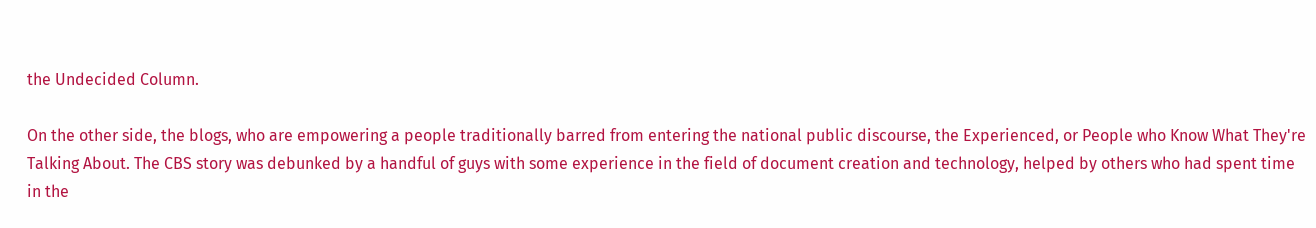the Undecided Column.

On the other side, the blogs, who are empowering a people traditionally barred from entering the national public discourse, the Experienced, or People who Know What They're Talking About. The CBS story was debunked by a handful of guys with some experience in the field of document creation and technology, helped by others who had spent time in the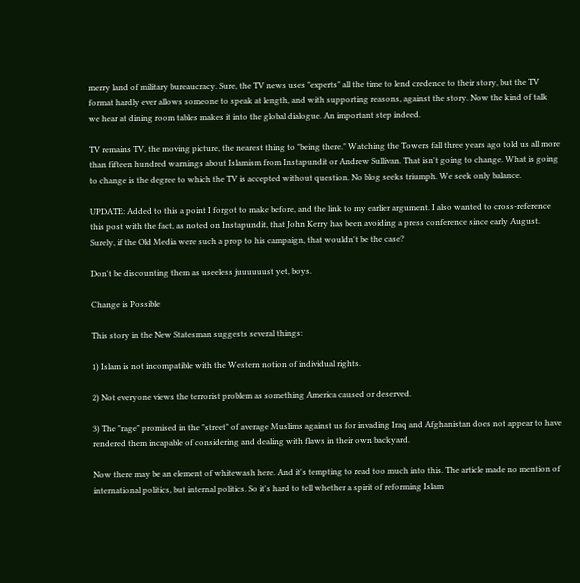merry land of military bureaucracy. Sure, the TV news uses "experts" all the time to lend credence to their story, but the TV format hardly ever allows someone to speak at length, and with supporting reasons, against the story. Now the kind of talk we hear at dining room tables makes it into the global dialogue. An important step indeed.

TV remains TV, the moving picture, the nearest thing to "being there." Watching the Towers fall three years ago told us all more than fifteen hundred warnings about Islamism from Instapundit or Andrew Sullivan. That isn't going to change. What is going to change is the degree to which the TV is accepted without question. No blog seeks triumph. We seek only balance.

UPDATE: Added to this a point I forgot to make before, and the link to my earlier argument. I also wanted to cross-reference this post with the fact, as noted on Instapundit, that John Kerry has been avoiding a press conference since early August. Surely, if the Old Media were such a prop to his campaign, that wouldn't be the case?

Don't be discounting them as useeless juuuuuust yet, boys.

Change is Possible

This story in the New Statesman suggests several things:

1) Islam is not incompatible with the Western notion of individual rights.

2) Not everyone views the terrorist problem as something America caused or deserved.

3) The "rage" promised in the "street" of average Muslims against us for invading Iraq and Afghanistan does not appear to have rendered them incapable of considering and dealing with flaws in their own backyard.

Now there may be an element of whitewash here. And it's tempting to read too much into this. The article made no mention of international politics, but internal politics. So it's hard to tell whether a spirit of reforming Islam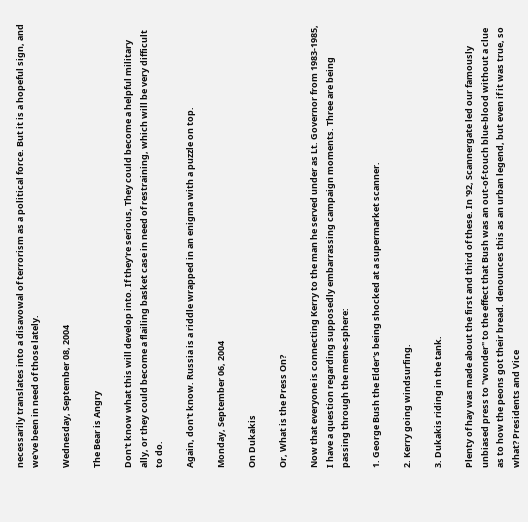necessarily translates into a disavowal of terrorism as a political force. But it is a hopeful sign, and we've been in need of those lately.

Wednesday, September 08, 2004

The Bear is Angry

Don't know what this will develop into. If they're serious, They could become a helpful military ally, or they could become a flailing basket case in need of restraining, which will be very difficult to do.

Again, don't know. Russia is a riddle wrapped in an enigma with a puzzle on top.

Monday, September 06, 2004

On Dukakis

Or, What is the Press On?

Now that everyone is connecting Kerry to the man he served under as Lt. Governor from 1983-1985, I have a question regarding supposedly embarrassing campaign moments. Three are being passing through the meme-sphere:

1. George Bush the Elder's being shocked at a supermarket scanner.

2. Kerry going windsurfing.

3. Dukakis riding in the tank.

Plenty of hay was made about the first and third of these. In '92, Scannergate led our famously unbiased press to "wonder" to the effect that Bush was an out-of-touch blue-blood without a clue as to how the peons got their bread. denounces this as an urban legend, but even if it was true, so what? Presidents and Vice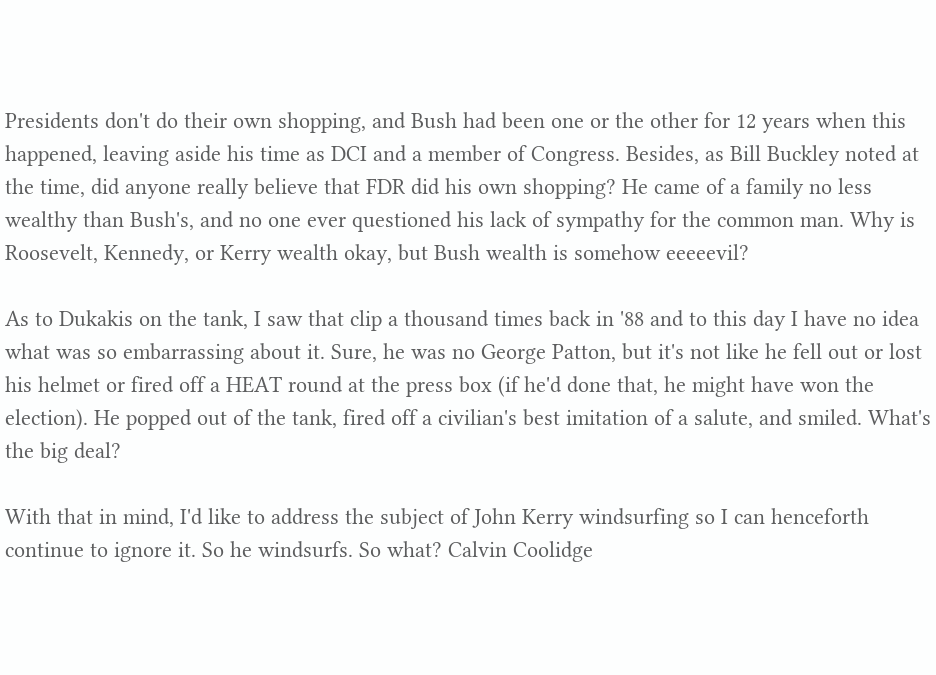Presidents don't do their own shopping, and Bush had been one or the other for 12 years when this happened, leaving aside his time as DCI and a member of Congress. Besides, as Bill Buckley noted at the time, did anyone really believe that FDR did his own shopping? He came of a family no less wealthy than Bush's, and no one ever questioned his lack of sympathy for the common man. Why is Roosevelt, Kennedy, or Kerry wealth okay, but Bush wealth is somehow eeeeevil?

As to Dukakis on the tank, I saw that clip a thousand times back in '88 and to this day I have no idea what was so embarrassing about it. Sure, he was no George Patton, but it's not like he fell out or lost his helmet or fired off a HEAT round at the press box (if he'd done that, he might have won the election). He popped out of the tank, fired off a civilian's best imitation of a salute, and smiled. What's the big deal?

With that in mind, I'd like to address the subject of John Kerry windsurfing so I can henceforth continue to ignore it. So he windsurfs. So what? Calvin Coolidge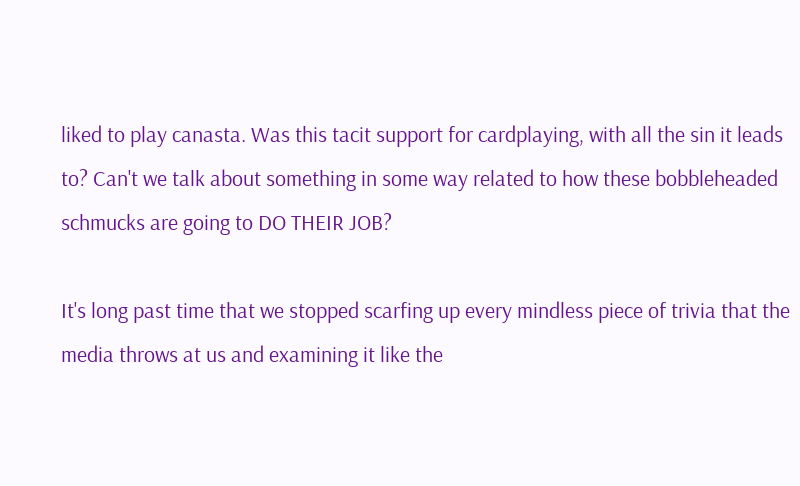liked to play canasta. Was this tacit support for cardplaying, with all the sin it leads to? Can't we talk about something in some way related to how these bobbleheaded schmucks are going to DO THEIR JOB?

It's long past time that we stopped scarfing up every mindless piece of trivia that the media throws at us and examining it like the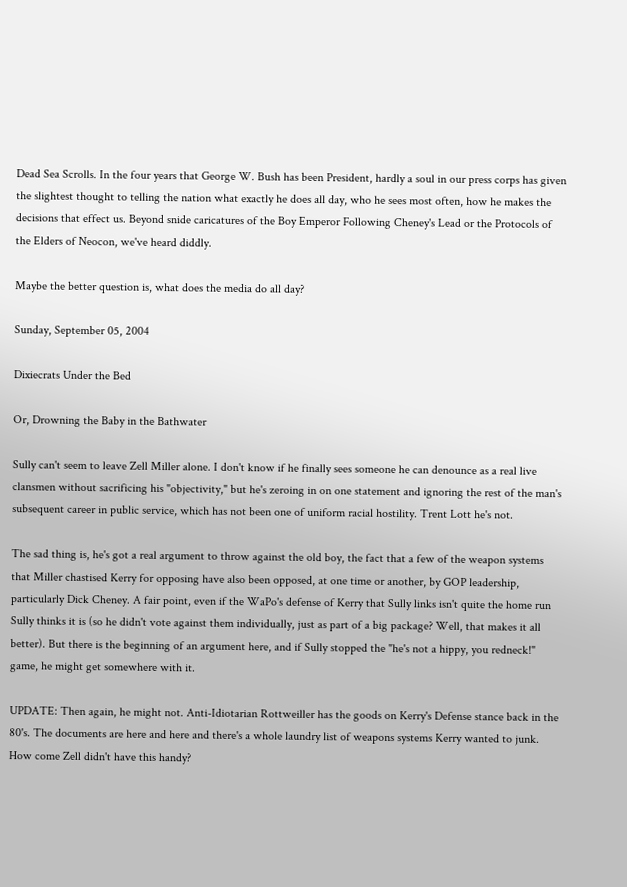Dead Sea Scrolls. In the four years that George W. Bush has been President, hardly a soul in our press corps has given the slightest thought to telling the nation what exactly he does all day, who he sees most often, how he makes the decisions that effect us. Beyond snide caricatures of the Boy Emperor Following Cheney's Lead or the Protocols of the Elders of Neocon, we've heard diddly.

Maybe the better question is, what does the media do all day?

Sunday, September 05, 2004

Dixiecrats Under the Bed

Or, Drowning the Baby in the Bathwater

Sully can't seem to leave Zell Miller alone. I don't know if he finally sees someone he can denounce as a real live clansmen without sacrificing his "objectivity," but he's zeroing in on one statement and ignoring the rest of the man's subsequent career in public service, which has not been one of uniform racial hostility. Trent Lott he's not.

The sad thing is, he's got a real argument to throw against the old boy, the fact that a few of the weapon systems that Miller chastised Kerry for opposing have also been opposed, at one time or another, by GOP leadership, particularly Dick Cheney. A fair point, even if the WaPo's defense of Kerry that Sully links isn't quite the home run Sully thinks it is (so he didn't vote against them individually, just as part of a big package? Well, that makes it all better). But there is the beginning of an argument here, and if Sully stopped the "he's not a hippy, you redneck!" game, he might get somewhere with it.

UPDATE: Then again, he might not. Anti-Idiotarian Rottweiller has the goods on Kerry's Defense stance back in the 80's. The documents are here and here and there's a whole laundry list of weapons systems Kerry wanted to junk. How come Zell didn't have this handy?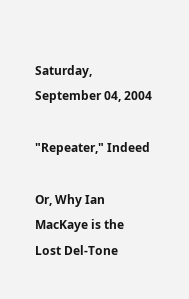Saturday, September 04, 2004

"Repeater," Indeed

Or, Why Ian MacKaye is the Lost Del-Tone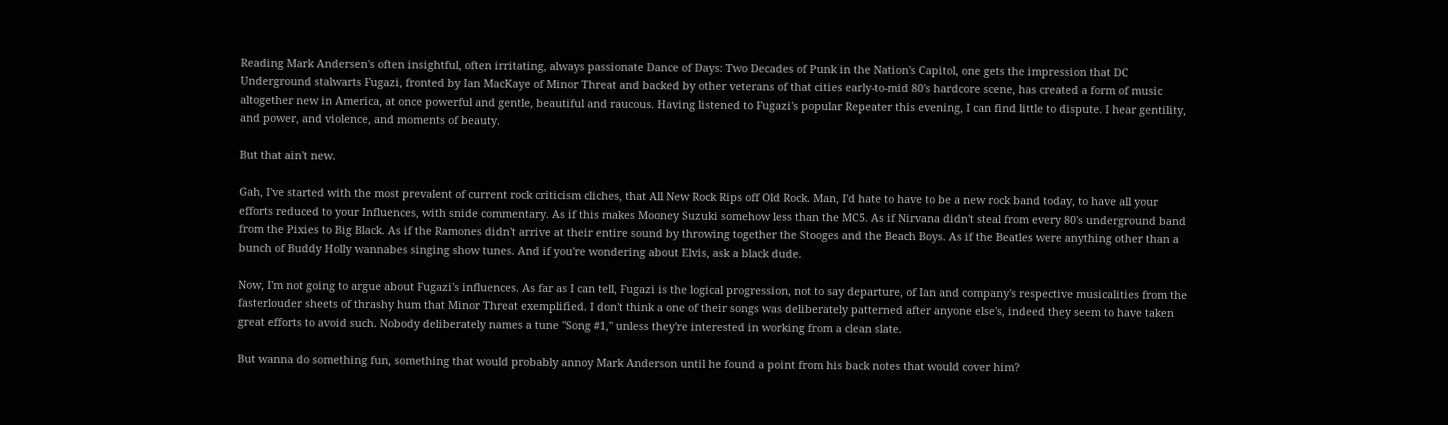Reading Mark Andersen's often insightful, often irritating, always passionate Dance of Days: Two Decades of Punk in the Nation's Capitol, one gets the impression that DC Underground stalwarts Fugazi, fronted by Ian MacKaye of Minor Threat and backed by other veterans of that cities early-to-mid 80's hardcore scene, has created a form of music altogether new in America, at once powerful and gentle, beautiful and raucous. Having listened to Fugazi's popular Repeater this evening, I can find little to dispute. I hear gentility, and power, and violence, and moments of beauty.

But that ain't new.

Gah, I've started with the most prevalent of current rock criticism cliches, that All New Rock Rips off Old Rock. Man, I'd hate to have to be a new rock band today, to have all your efforts reduced to your Influences, with snide commentary. As if this makes Mooney Suzuki somehow less than the MC5. As if Nirvana didn't steal from every 80's underground band from the Pixies to Big Black. As if the Ramones didn't arrive at their entire sound by throwing together the Stooges and the Beach Boys. As if the Beatles were anything other than a bunch of Buddy Holly wannabes singing show tunes. And if you're wondering about Elvis, ask a black dude.

Now, I'm not going to argue about Fugazi's influences. As far as I can tell, Fugazi is the logical progression, not to say departure, of Ian and company's respective musicalities from the fasterlouder sheets of thrashy hum that Minor Threat exemplified. I don't think a one of their songs was deliberately patterned after anyone else's, indeed they seem to have taken great efforts to avoid such. Nobody deliberately names a tune "Song #1," unless they're interested in working from a clean slate.

But wanna do something fun, something that would probably annoy Mark Anderson until he found a point from his back notes that would cover him?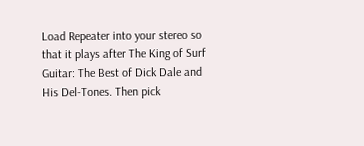Load Repeater into your stereo so that it plays after The King of Surf Guitar: The Best of Dick Dale and His Del-Tones. Then pick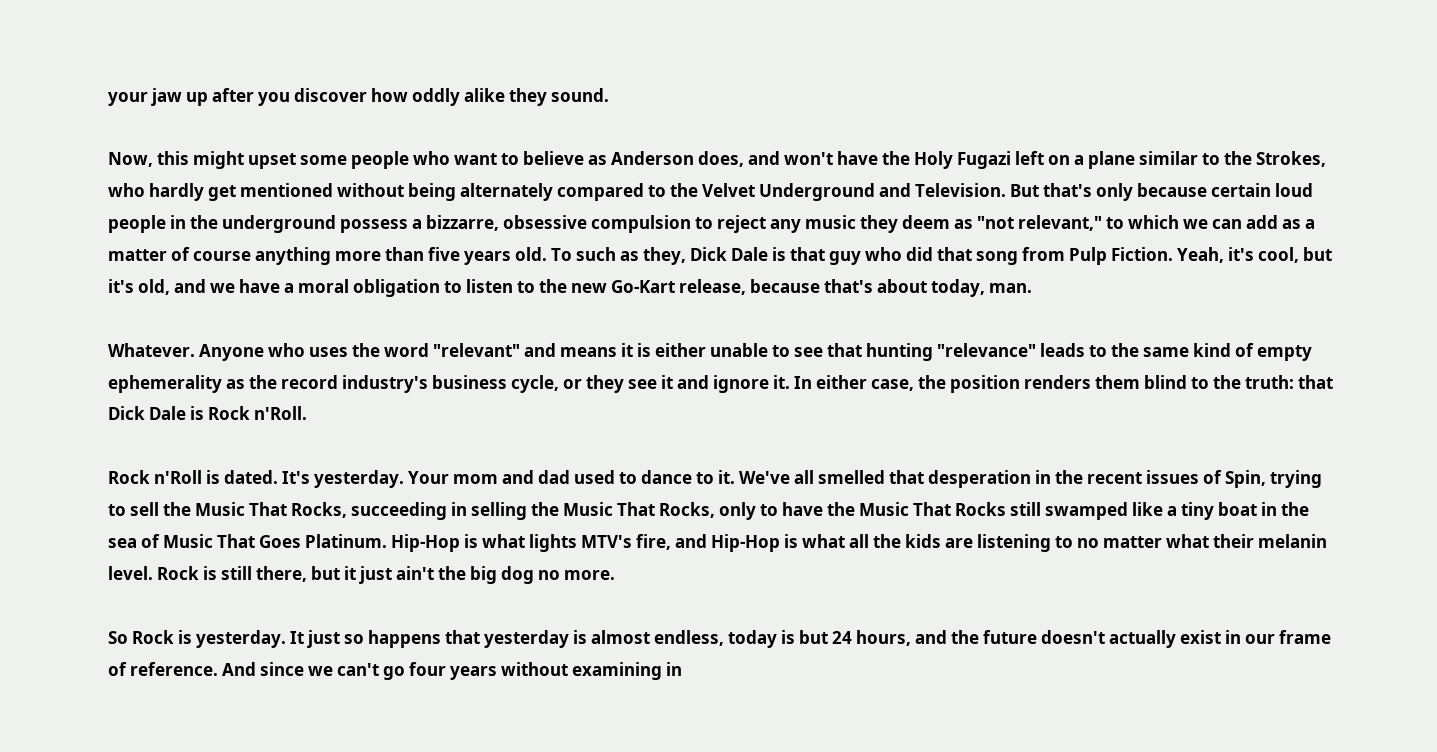your jaw up after you discover how oddly alike they sound.

Now, this might upset some people who want to believe as Anderson does, and won't have the Holy Fugazi left on a plane similar to the Strokes, who hardly get mentioned without being alternately compared to the Velvet Underground and Television. But that's only because certain loud people in the underground possess a bizzarre, obsessive compulsion to reject any music they deem as "not relevant," to which we can add as a matter of course anything more than five years old. To such as they, Dick Dale is that guy who did that song from Pulp Fiction. Yeah, it's cool, but it's old, and we have a moral obligation to listen to the new Go-Kart release, because that's about today, man.

Whatever. Anyone who uses the word "relevant" and means it is either unable to see that hunting "relevance" leads to the same kind of empty ephemerality as the record industry's business cycle, or they see it and ignore it. In either case, the position renders them blind to the truth: that Dick Dale is Rock n'Roll.

Rock n'Roll is dated. It's yesterday. Your mom and dad used to dance to it. We've all smelled that desperation in the recent issues of Spin, trying to sell the Music That Rocks, succeeding in selling the Music That Rocks, only to have the Music That Rocks still swamped like a tiny boat in the sea of Music That Goes Platinum. Hip-Hop is what lights MTV's fire, and Hip-Hop is what all the kids are listening to no matter what their melanin level. Rock is still there, but it just ain't the big dog no more.

So Rock is yesterday. It just so happens that yesterday is almost endless, today is but 24 hours, and the future doesn't actually exist in our frame of reference. And since we can't go four years without examining in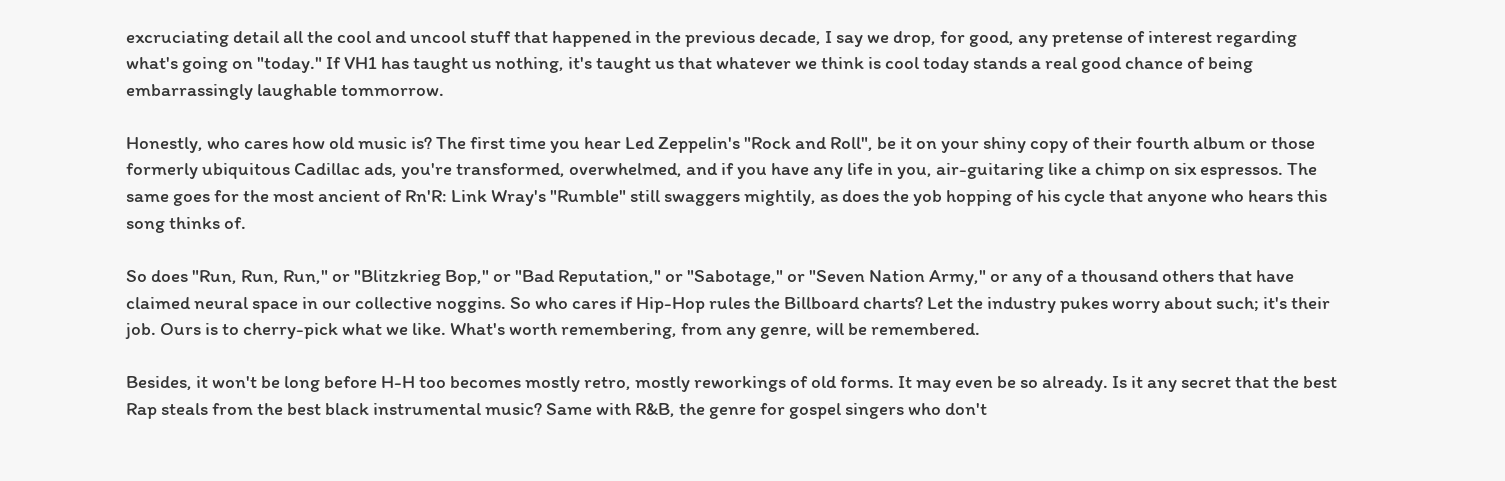excruciating detail all the cool and uncool stuff that happened in the previous decade, I say we drop, for good, any pretense of interest regarding what's going on "today." If VH1 has taught us nothing, it's taught us that whatever we think is cool today stands a real good chance of being embarrassingly laughable tommorrow.

Honestly, who cares how old music is? The first time you hear Led Zeppelin's "Rock and Roll", be it on your shiny copy of their fourth album or those formerly ubiquitous Cadillac ads, you're transformed, overwhelmed, and if you have any life in you, air-guitaring like a chimp on six espressos. The same goes for the most ancient of Rn'R: Link Wray's "Rumble" still swaggers mightily, as does the yob hopping of his cycle that anyone who hears this song thinks of.

So does "Run, Run, Run," or "Blitzkrieg Bop," or "Bad Reputation," or "Sabotage," or "Seven Nation Army," or any of a thousand others that have claimed neural space in our collective noggins. So who cares if Hip-Hop rules the Billboard charts? Let the industry pukes worry about such; it's their job. Ours is to cherry-pick what we like. What's worth remembering, from any genre, will be remembered.

Besides, it won't be long before H-H too becomes mostly retro, mostly reworkings of old forms. It may even be so already. Is it any secret that the best Rap steals from the best black instrumental music? Same with R&B, the genre for gospel singers who don't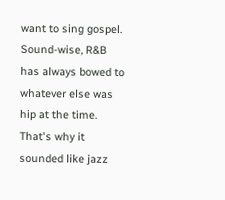want to sing gospel. Sound-wise, R&B has always bowed to whatever else was hip at the time. That's why it sounded like jazz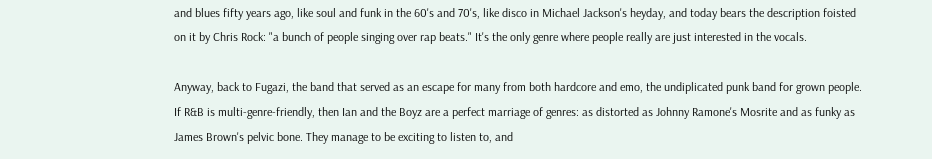and blues fifty years ago, like soul and funk in the 60's and 70's, like disco in Michael Jackson's heyday, and today bears the description foisted on it by Chris Rock: "a bunch of people singing over rap beats." It's the only genre where people really are just interested in the vocals.

Anyway, back to Fugazi, the band that served as an escape for many from both hardcore and emo, the undiplicated punk band for grown people. If R&B is multi-genre-friendly, then Ian and the Boyz are a perfect marriage of genres: as distorted as Johnny Ramone's Mosrite and as funky as James Brown's pelvic bone. They manage to be exciting to listen to, and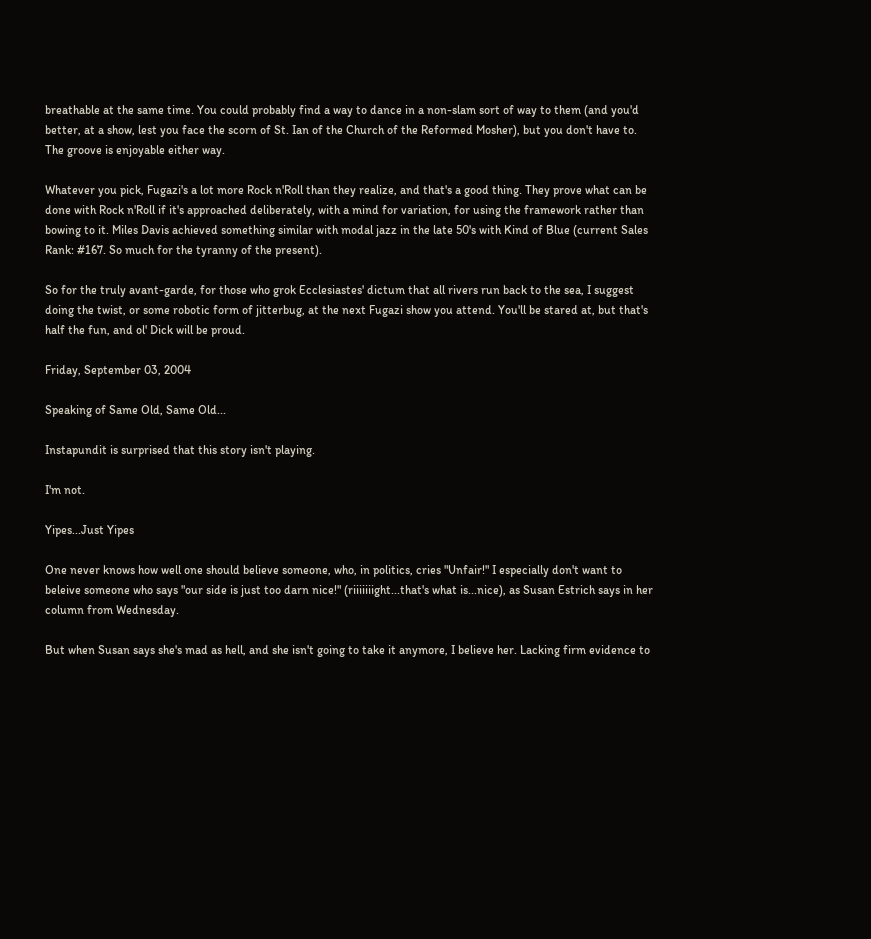breathable at the same time. You could probably find a way to dance in a non-slam sort of way to them (and you'd better, at a show, lest you face the scorn of St. Ian of the Church of the Reformed Mosher), but you don't have to. The groove is enjoyable either way.

Whatever you pick, Fugazi's a lot more Rock n'Roll than they realize, and that's a good thing. They prove what can be done with Rock n'Roll if it's approached deliberately, with a mind for variation, for using the framework rather than bowing to it. Miles Davis achieved something similar with modal jazz in the late 50's with Kind of Blue (current Sales Rank: #167. So much for the tyranny of the present).

So for the truly avant-garde, for those who grok Ecclesiastes' dictum that all rivers run back to the sea, I suggest doing the twist, or some robotic form of jitterbug, at the next Fugazi show you attend. You'll be stared at, but that's half the fun, and ol' Dick will be proud.

Friday, September 03, 2004

Speaking of Same Old, Same Old...

Instapundit is surprised that this story isn't playing.

I'm not.

Yipes...Just Yipes

One never knows how well one should believe someone, who, in politics, cries "Unfair!" I especially don't want to beleive someone who says "our side is just too darn nice!" (riiiiiiight...that's what is...nice), as Susan Estrich says in her column from Wednesday.

But when Susan says she's mad as hell, and she isn't going to take it anymore, I believe her. Lacking firm evidence to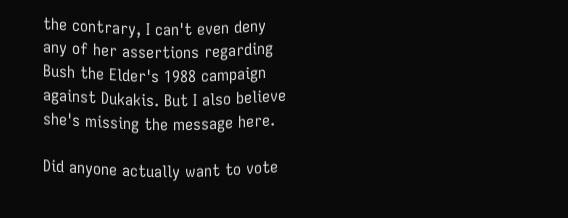the contrary, I can't even deny any of her assertions regarding Bush the Elder's 1988 campaign against Dukakis. But I also believe she's missing the message here.

Did anyone actually want to vote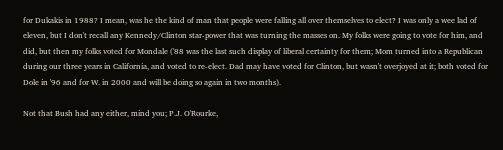for Dukakis in 1988? I mean, was he the kind of man that people were falling all over themselves to elect? I was only a wee lad of eleven, but I don't recall any Kennedy/Clinton star-power that was turning the masses on. My folks were going to vote for him, and did, but then my folks voted for Mondale ('88 was the last such display of liberal certainty for them; Mom turned into a Republican during our three years in California, and voted to re-elect. Dad may have voted for Clinton, but wasn't overjoyed at it; both voted for Dole in '96 and for W. in 2000 and will be doing so again in two months).

Not that Bush had any either, mind you; P.J. O'Rourke,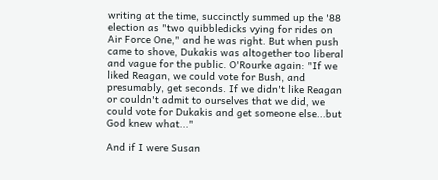writing at the time, succinctly summed up the '88 election as "two quibbledicks vying for rides on Air Force One," and he was right. But when push came to shove, Dukakis was altogether too liberal and vague for the public. O'Rourke again: "If we liked Reagan, we could vote for Bush, and presumably, get seconds. If we didn't like Reagan or couldn't admit to ourselves that we did, we could vote for Dukakis and get someone else...but God knew what..."

And if I were Susan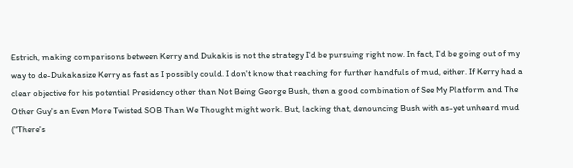Estrich, making comparisons between Kerry and Dukakis is not the strategy I'd be pursuing right now. In fact, I'd be going out of my way to de-Dukakasize Kerry as fast as I possibly could. I don't know that reaching for further handfuls of mud, either. If Kerry had a clear objective for his potential Presidency other than Not Being George Bush, then a good combination of See My Platform and The Other Guy's an Even More Twisted SOB Than We Thought might work. But, lacking that, denouncing Bush with as-yet unheard mud ("There's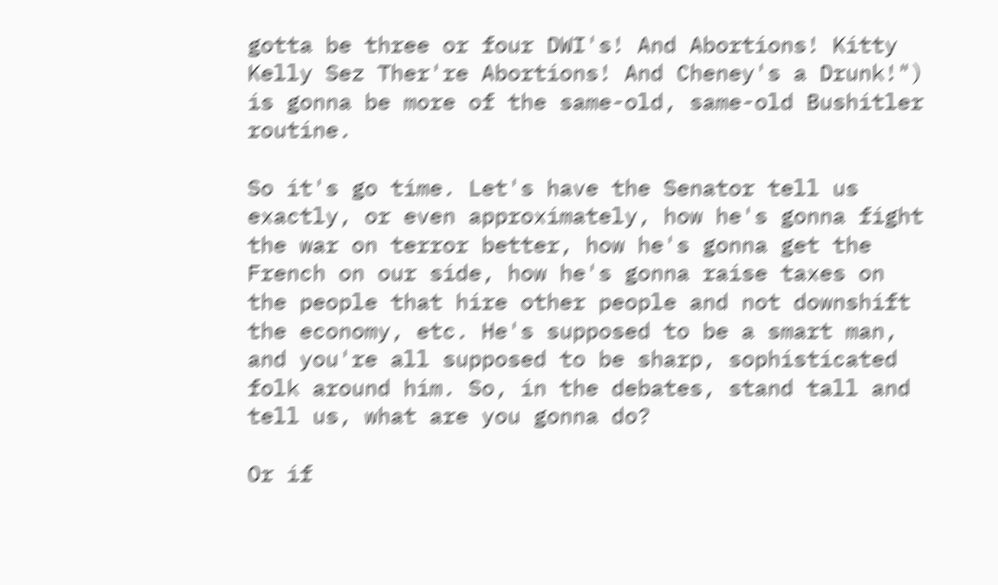gotta be three or four DWI's! And Abortions! Kitty Kelly Sez Ther're Abortions! And Cheney's a Drunk!") is gonna be more of the same-old, same-old Bushitler routine.

So it's go time. Let's have the Senator tell us exactly, or even approximately, how he's gonna fight the war on terror better, how he's gonna get the French on our side, how he's gonna raise taxes on the people that hire other people and not downshift the economy, etc. He's supposed to be a smart man, and you're all supposed to be sharp, sophisticated folk around him. So, in the debates, stand tall and tell us, what are you gonna do?

Or if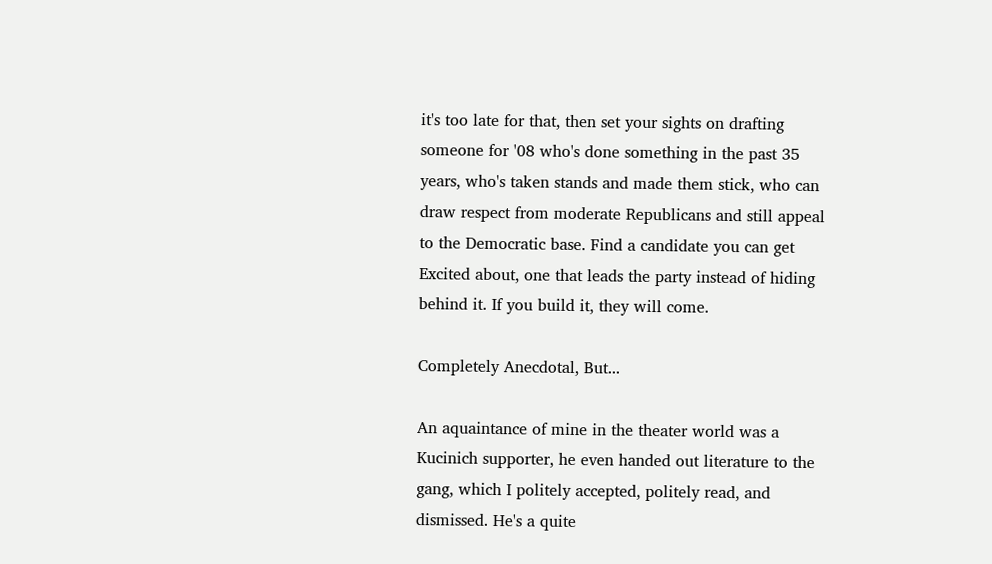it's too late for that, then set your sights on drafting someone for '08 who's done something in the past 35 years, who's taken stands and made them stick, who can draw respect from moderate Republicans and still appeal to the Democratic base. Find a candidate you can get Excited about, one that leads the party instead of hiding behind it. If you build it, they will come.

Completely Anecdotal, But...

An aquaintance of mine in the theater world was a Kucinich supporter, he even handed out literature to the gang, which I politely accepted, politely read, and dismissed. He's a quite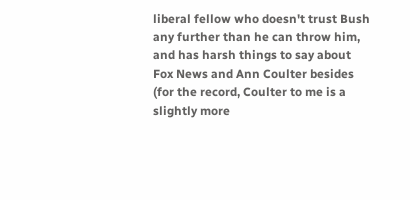liberal fellow who doesn't trust Bush any further than he can throw him, and has harsh things to say about Fox News and Ann Coulter besides (for the record, Coulter to me is a slightly more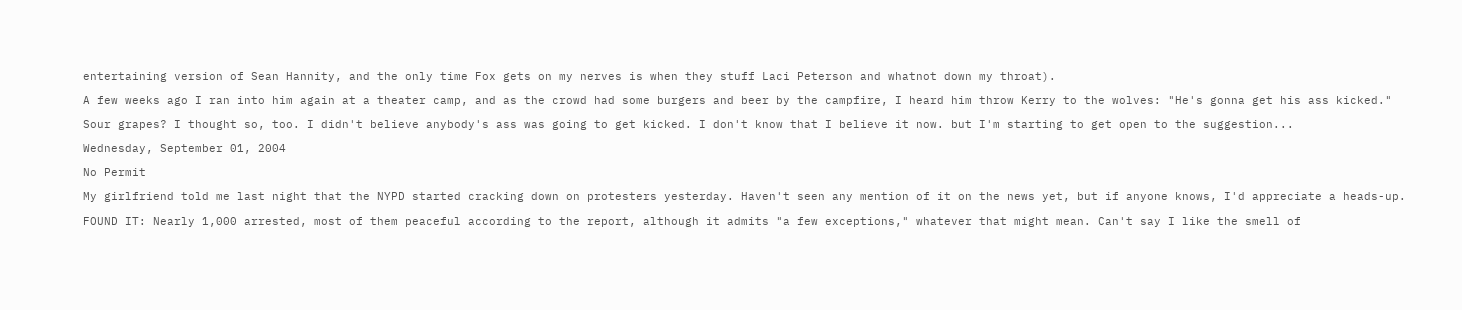entertaining version of Sean Hannity, and the only time Fox gets on my nerves is when they stuff Laci Peterson and whatnot down my throat).

A few weeks ago I ran into him again at a theater camp, and as the crowd had some burgers and beer by the campfire, I heard him throw Kerry to the wolves: "He's gonna get his ass kicked."

Sour grapes? I thought so, too. I didn't believe anybody's ass was going to get kicked. I don't know that I believe it now. but I'm starting to get open to the suggestion...

Wednesday, September 01, 2004

No Permit

My girlfriend told me last night that the NYPD started cracking down on protesters yesterday. Haven't seen any mention of it on the news yet, but if anyone knows, I'd appreciate a heads-up.

FOUND IT: Nearly 1,000 arrested, most of them peaceful according to the report, although it admits "a few exceptions," whatever that might mean. Can't say I like the smell of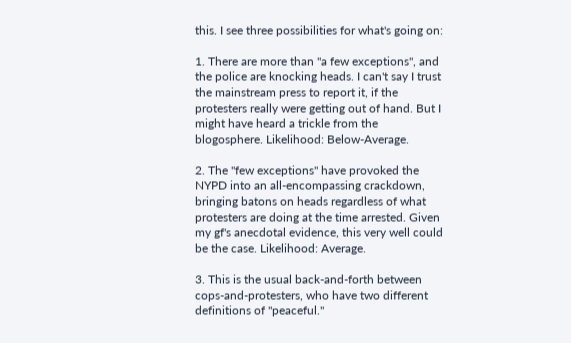this. I see three possibilities for what's going on:

1. There are more than "a few exceptions", and the police are knocking heads. I can't say I trust the mainstream press to report it, if the protesters really were getting out of hand. But I might have heard a trickle from the blogosphere. Likelihood: Below-Average.

2. The "few exceptions" have provoked the NYPD into an all-encompassing crackdown, bringing batons on heads regardless of what protesters are doing at the time arrested. Given my gf's anecdotal evidence, this very well could be the case. Likelihood: Average.

3. This is the usual back-and-forth between cops-and-protesters, who have two different definitions of "peaceful."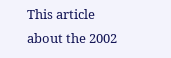This article about the 2002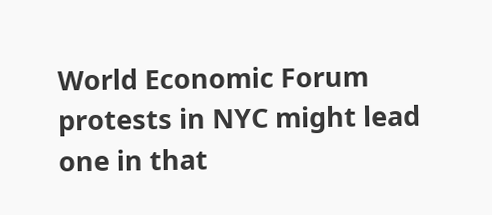World Economic Forum protests in NYC might lead one in that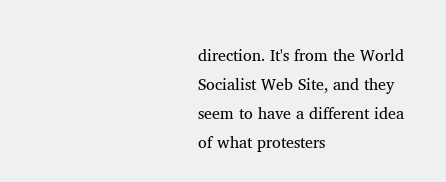direction. It's from the World Socialist Web Site, and they seem to have a different idea of what protesters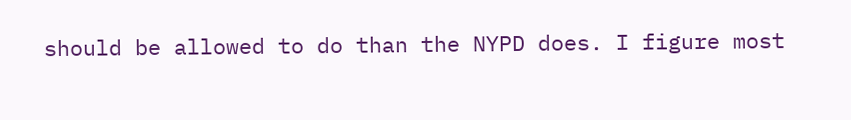should be allowed to do than the NYPD does. I figure most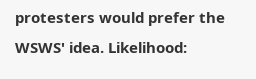protesters would prefer the WSWS' idea. Likelihood: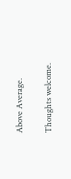Above Average.

Thoughts welcome.